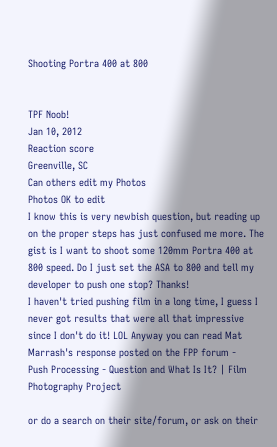Shooting Portra 400 at 800


TPF Noob!
Jan 10, 2012
Reaction score
Greenville, SC
Can others edit my Photos
Photos OK to edit
I know this is very newbish question, but reading up on the proper steps has just confused me more. The gist is I want to shoot some 120mm Portra 400 at 800 speed. Do I just set the ASA to 800 and tell my developer to push one stop? Thanks!
I haven't tried pushing film in a long time, I guess I never got results that were all that impressive since I don't do it! LOL Anyway you can read Mat Marrash's response posted on the FPP forum -
Push Processing - Question and What Is It? | Film Photography Project

or do a search on their site/forum, or ask on their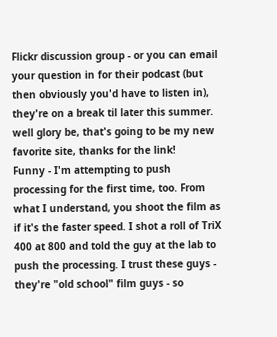Flickr discussion group - or you can email your question in for their podcast (but then obviously you'd have to listen in), they're on a break til later this summer.
well glory be, that's going to be my new favorite site, thanks for the link!
Funny - I'm attempting to push processing for the first time, too. From what I understand, you shoot the film as if it's the faster speed. I shot a roll of TriX 400 at 800 and told the guy at the lab to push the processing. I trust these guys - they're "old school" film guys - so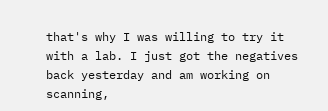that's why I was willing to try it with a lab. I just got the negatives back yesterday and am working on scanning,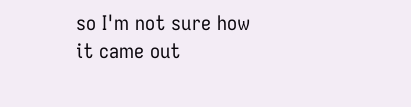so I'm not sure how it came out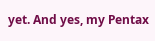yet. And yes, my Pentax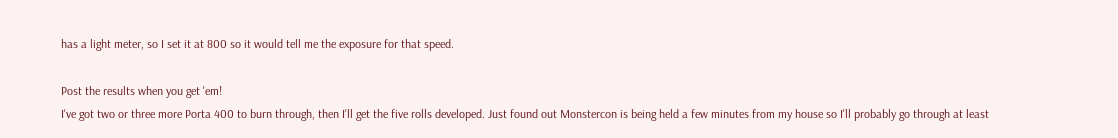has a light meter, so I set it at 800 so it would tell me the exposure for that speed.

Post the results when you get 'em!
I've got two or three more Porta 400 to burn through, then I'll get the five rolls developed. Just found out Monstercon is being held a few minutes from my house so I'll probably go through at least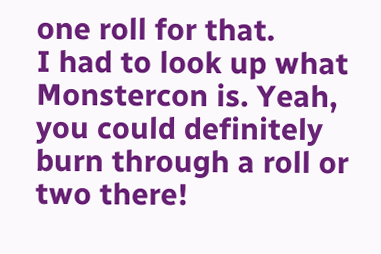one roll for that.
I had to look up what Monstercon is. Yeah, you could definitely burn through a roll or two there!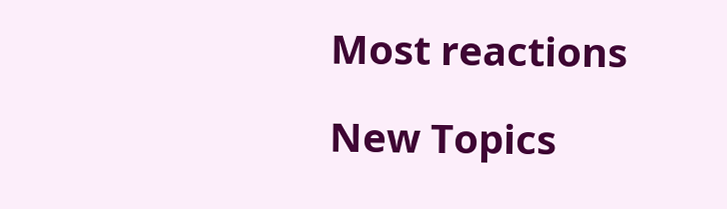Most reactions

New Topics